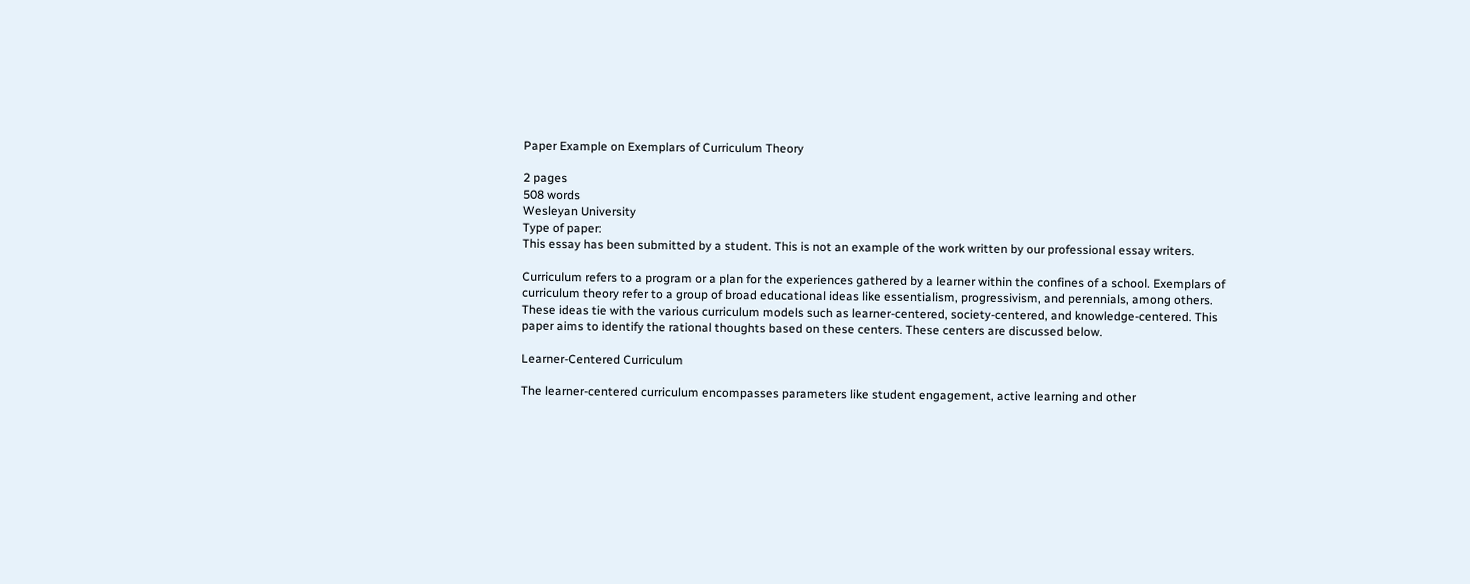Paper Example on Exemplars of Curriculum Theory

2 pages
508 words
Wesleyan University
Type of paper:
This essay has been submitted by a student. This is not an example of the work written by our professional essay writers.

Curriculum refers to a program or a plan for the experiences gathered by a learner within the confines of a school. Exemplars of curriculum theory refer to a group of broad educational ideas like essentialism, progressivism, and perennials, among others. These ideas tie with the various curriculum models such as learner-centered, society-centered, and knowledge-centered. This paper aims to identify the rational thoughts based on these centers. These centers are discussed below.

Learner-Centered Curriculum

The learner-centered curriculum encompasses parameters like student engagement, active learning and other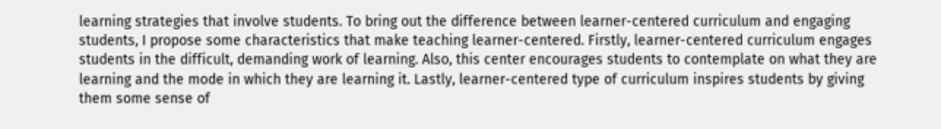learning strategies that involve students. To bring out the difference between learner-centered curriculum and engaging students, I propose some characteristics that make teaching learner-centered. Firstly, learner-centered curriculum engages students in the difficult, demanding work of learning. Also, this center encourages students to contemplate on what they are learning and the mode in which they are learning it. Lastly, learner-centered type of curriculum inspires students by giving them some sense of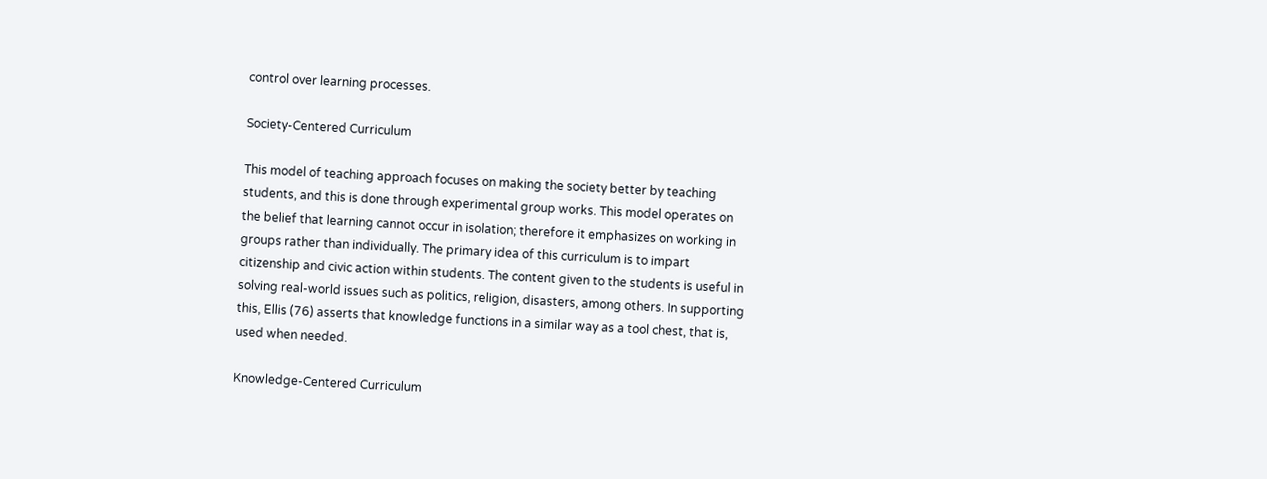control over learning processes.

Society-Centered Curriculum

This model of teaching approach focuses on making the society better by teaching students, and this is done through experimental group works. This model operates on the belief that learning cannot occur in isolation; therefore it emphasizes on working in groups rather than individually. The primary idea of this curriculum is to impart citizenship and civic action within students. The content given to the students is useful in solving real-world issues such as politics, religion, disasters, among others. In supporting this, Ellis (76) asserts that knowledge functions in a similar way as a tool chest, that is, used when needed.

Knowledge-Centered Curriculum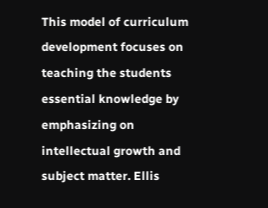This model of curriculum development focuses on teaching the students essential knowledge by emphasizing on intellectual growth and subject matter. Ellis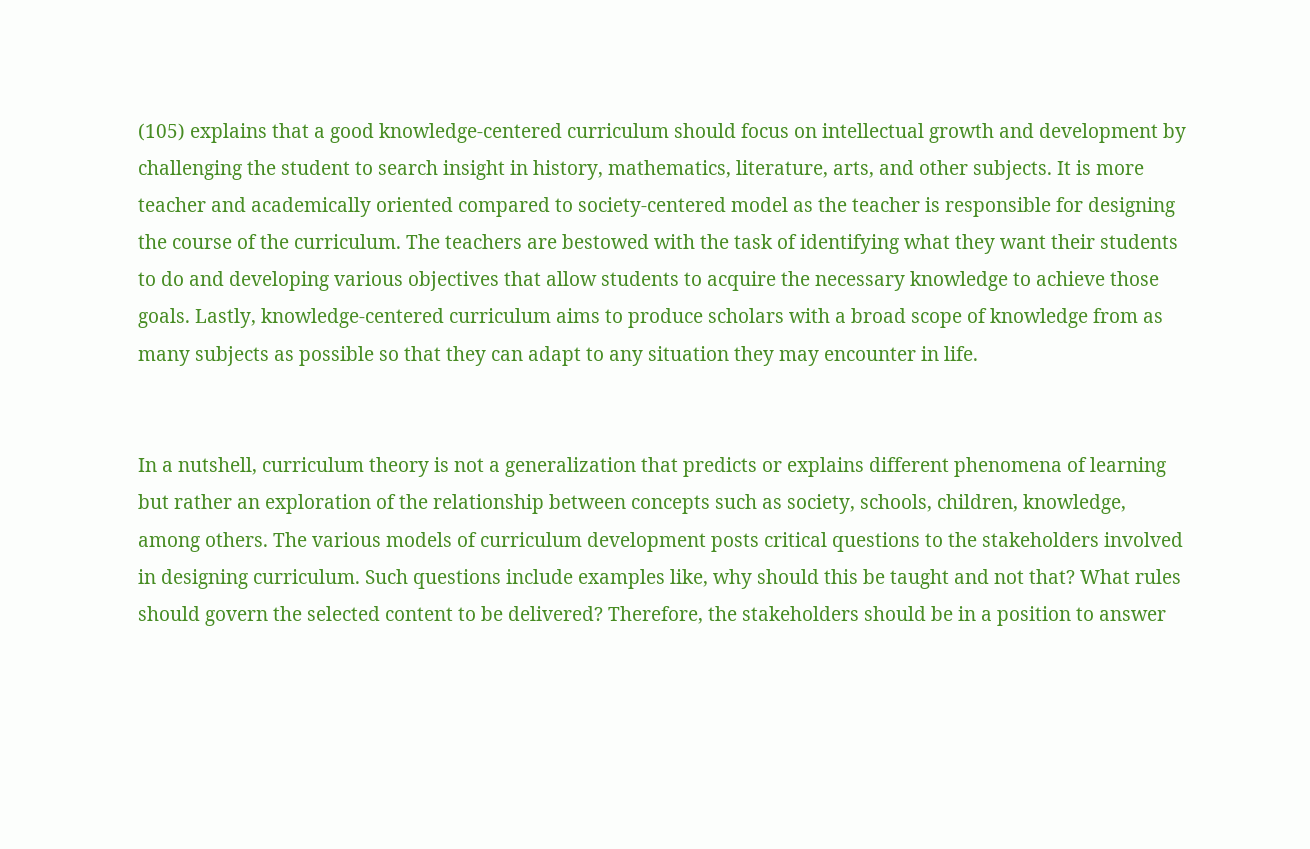(105) explains that a good knowledge-centered curriculum should focus on intellectual growth and development by challenging the student to search insight in history, mathematics, literature, arts, and other subjects. It is more teacher and academically oriented compared to society-centered model as the teacher is responsible for designing the course of the curriculum. The teachers are bestowed with the task of identifying what they want their students to do and developing various objectives that allow students to acquire the necessary knowledge to achieve those goals. Lastly, knowledge-centered curriculum aims to produce scholars with a broad scope of knowledge from as many subjects as possible so that they can adapt to any situation they may encounter in life.


In a nutshell, curriculum theory is not a generalization that predicts or explains different phenomena of learning but rather an exploration of the relationship between concepts such as society, schools, children, knowledge, among others. The various models of curriculum development posts critical questions to the stakeholders involved in designing curriculum. Such questions include examples like, why should this be taught and not that? What rules should govern the selected content to be delivered? Therefore, the stakeholders should be in a position to answer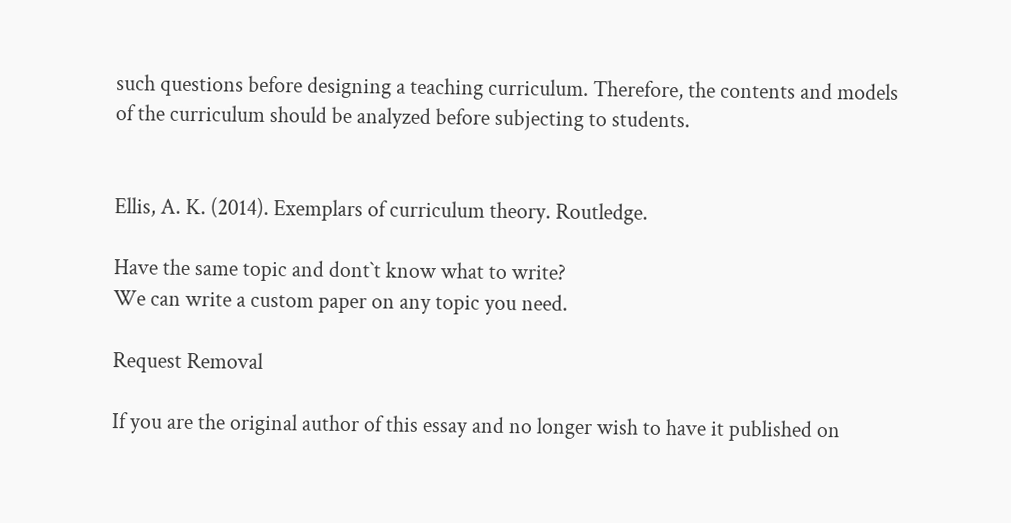such questions before designing a teaching curriculum. Therefore, the contents and models of the curriculum should be analyzed before subjecting to students.


Ellis, A. K. (2014). Exemplars of curriculum theory. Routledge.

Have the same topic and dont`t know what to write?
We can write a custom paper on any topic you need.

Request Removal

If you are the original author of this essay and no longer wish to have it published on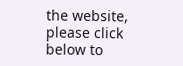the website, please click below to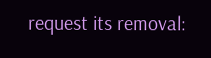request its removal: